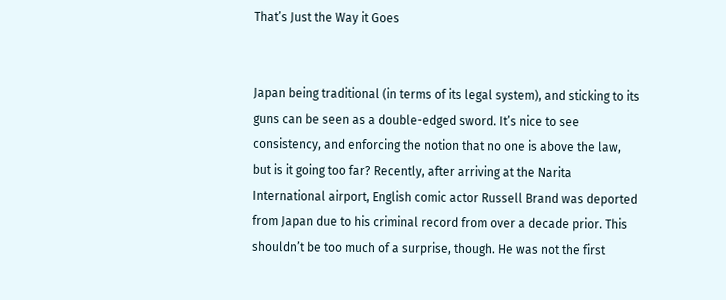That’s Just the Way it Goes


Japan being traditional (in terms of its legal system), and sticking to its guns can be seen as a double-edged sword. It’s nice to see consistency, and enforcing the notion that no one is above the law, but is it going too far? Recently, after arriving at the Narita International airport, English comic actor Russell Brand was deported from Japan due to his criminal record from over a decade prior. This shouldn’t be too much of a surprise, though. He was not the first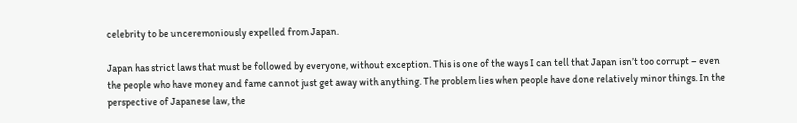celebrity to be unceremoniously expelled from Japan.

Japan has strict laws that must be followed by everyone, without exception. This is one of the ways I can tell that Japan isn’t too corrupt – even the people who have money and fame cannot just get away with anything. The problem lies when people have done relatively minor things. In the perspective of Japanese law, the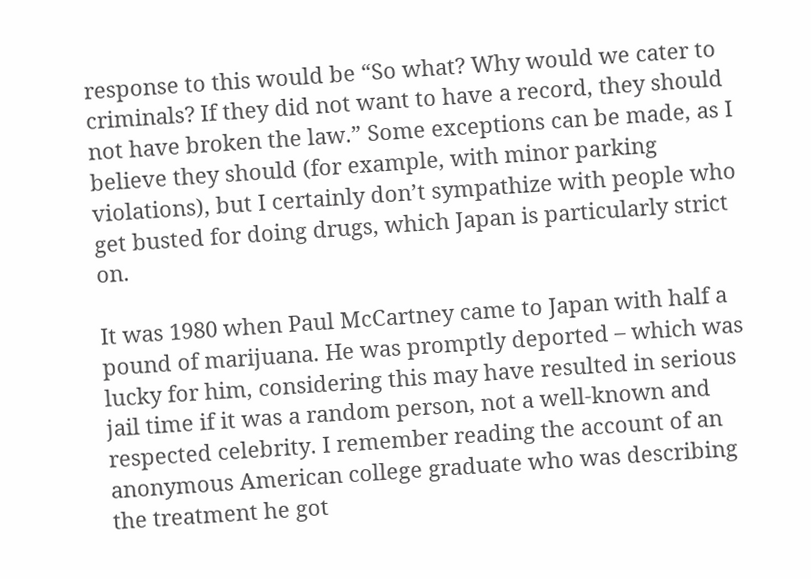response to this would be “So what? Why would we cater to criminals? If they did not want to have a record, they should not have broken the law.” Some exceptions can be made, as I believe they should (for example, with minor parking violations), but I certainly don’t sympathize with people who get busted for doing drugs, which Japan is particularly strict on.

It was 1980 when Paul McCartney came to Japan with half a pound of marijuana. He was promptly deported – which was lucky for him, considering this may have resulted in serious jail time if it was a random person, not a well-known and respected celebrity. I remember reading the account of an anonymous American college graduate who was describing the treatment he got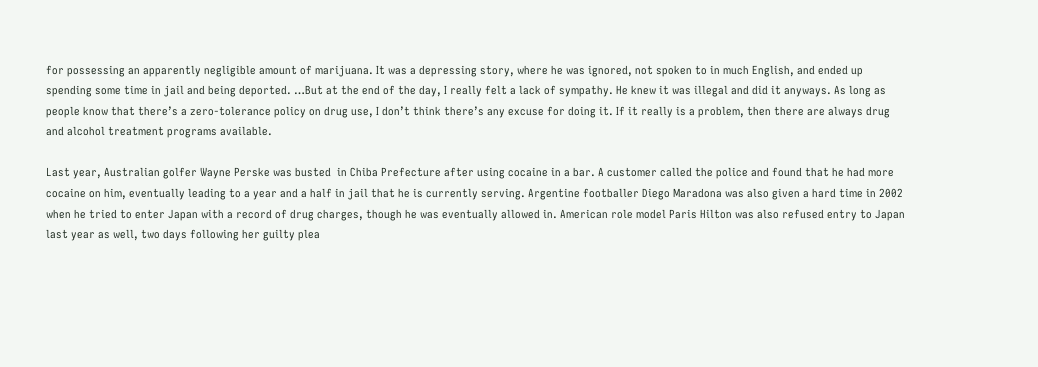for possessing an apparently negligible amount of marijuana. It was a depressing story, where he was ignored, not spoken to in much English, and ended up spending some time in jail and being deported. …But at the end of the day, I really felt a lack of sympathy. He knew it was illegal and did it anyways. As long as people know that there’s a zero-tolerance policy on drug use, I don’t think there’s any excuse for doing it. If it really is a problem, then there are always drug and alcohol treatment programs available.

Last year, Australian golfer Wayne Perske was busted  in Chiba Prefecture after using cocaine in a bar. A customer called the police and found that he had more cocaine on him, eventually leading to a year and a half in jail that he is currently serving. Argentine footballer Diego Maradona was also given a hard time in 2002 when he tried to enter Japan with a record of drug charges, though he was eventually allowed in. American role model Paris Hilton was also refused entry to Japan  last year as well, two days following her guilty plea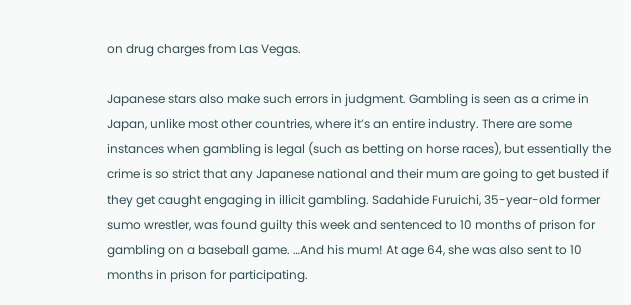on drug charges from Las Vegas.

Japanese stars also make such errors in judgment. Gambling is seen as a crime in Japan, unlike most other countries, where it’s an entire industry. There are some instances when gambling is legal (such as betting on horse races), but essentially the crime is so strict that any Japanese national and their mum are going to get busted if they get caught engaging in illicit gambling. Sadahide Furuichi, 35-year-old former sumo wrestler, was found guilty this week and sentenced to 10 months of prison for gambling on a baseball game. …And his mum! At age 64, she was also sent to 10 months in prison for participating.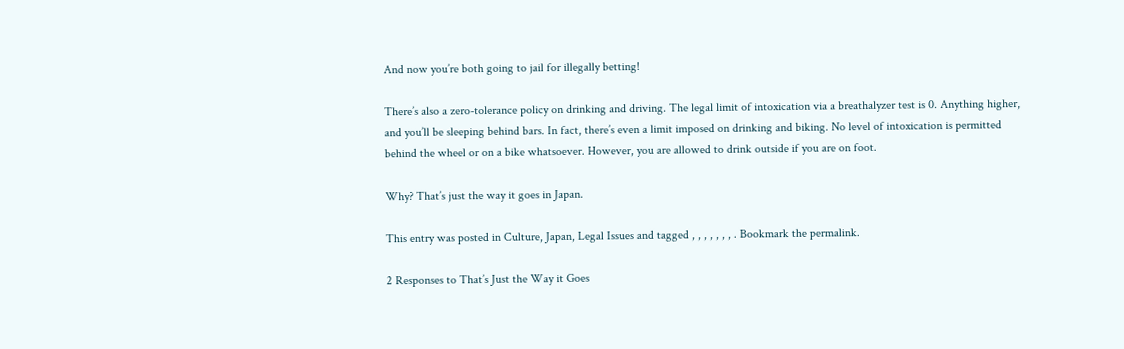And now you’re both going to jail for illegally betting!

There’s also a zero-tolerance policy on drinking and driving. The legal limit of intoxication via a breathalyzer test is 0. Anything higher, and you’ll be sleeping behind bars. In fact, there’s even a limit imposed on drinking and biking. No level of intoxication is permitted behind the wheel or on a bike whatsoever. However, you are allowed to drink outside if you are on foot.

Why? That’s just the way it goes in Japan.

This entry was posted in Culture, Japan, Legal Issues and tagged , , , , , , , . Bookmark the permalink.

2 Responses to That’s Just the Way it Goes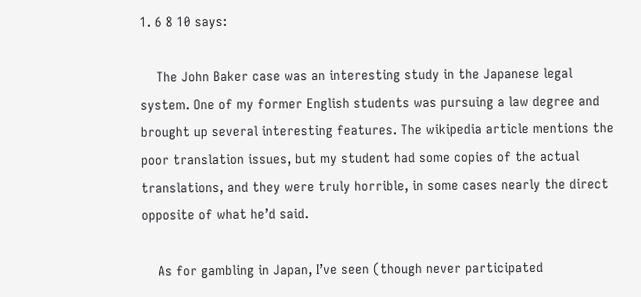1. 6 8 10 says:

    The John Baker case was an interesting study in the Japanese legal system. One of my former English students was pursuing a law degree and brought up several interesting features. The wikipedia article mentions the poor translation issues, but my student had some copies of the actual translations, and they were truly horrible, in some cases nearly the direct opposite of what he’d said.

    As for gambling in Japan, I’ve seen (though never participated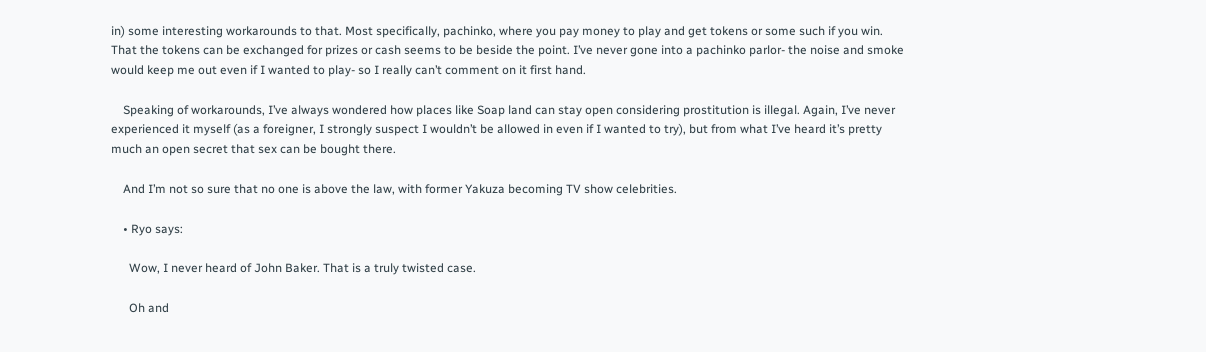in) some interesting workarounds to that. Most specifically, pachinko, where you pay money to play and get tokens or some such if you win. That the tokens can be exchanged for prizes or cash seems to be beside the point. I’ve never gone into a pachinko parlor- the noise and smoke would keep me out even if I wanted to play- so I really can’t comment on it first hand.

    Speaking of workarounds, I’ve always wondered how places like Soap land can stay open considering prostitution is illegal. Again, I’ve never experienced it myself (as a foreigner, I strongly suspect I wouldn’t be allowed in even if I wanted to try), but from what I’ve heard it’s pretty much an open secret that sex can be bought there.

    And I’m not so sure that no one is above the law, with former Yakuza becoming TV show celebrities.

    • Ryo says:

      Wow, I never heard of John Baker. That is a truly twisted case.

      Oh and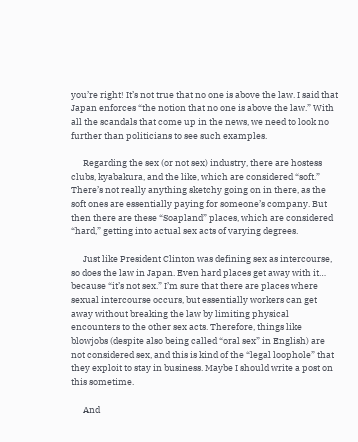you’re right! It’s not true that no one is above the law. I said that Japan enforces “the notion that no one is above the law.” With all the scandals that come up in the news, we need to look no further than politicians to see such examples.

      Regarding the sex (or not sex) industry, there are hostess clubs, kyabakura, and the like, which are considered “soft.” There’s not really anything sketchy going on in there, as the soft ones are essentially paying for someone’s company. But then there are these “Soapland” places, which are considered “hard,” getting into actual sex acts of varying degrees.

      Just like President Clinton was defining sex as intercourse, so does the law in Japan. Even hard places get away with it… because “it’s not sex.” I’m sure that there are places where sexual intercourse occurs, but essentially workers can get away without breaking the law by limiting physical encounters to the other sex acts. Therefore, things like blowjobs (despite also being called “oral sex” in English) are not considered sex, and this is kind of the “legal loophole” that they exploit to stay in business. Maybe I should write a post on this sometime.

      And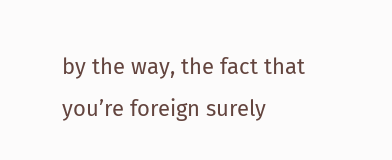by the way, the fact that you’re foreign surely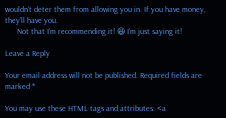wouldn’t deter them from allowing you in. If you have money, they’ll have you.
      Not that I’m recommending it! 😆 I’m just saying it!

Leave a Reply

Your email address will not be published. Required fields are marked *

You may use these HTML tags and attributes: <a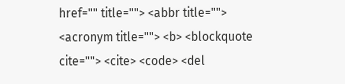href="" title=""> <abbr title=""> <acronym title=""> <b> <blockquote cite=""> <cite> <code> <del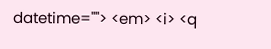datetime=""> <em> <i> <q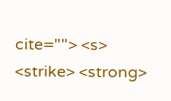cite=""> <s> <strike> <strong>